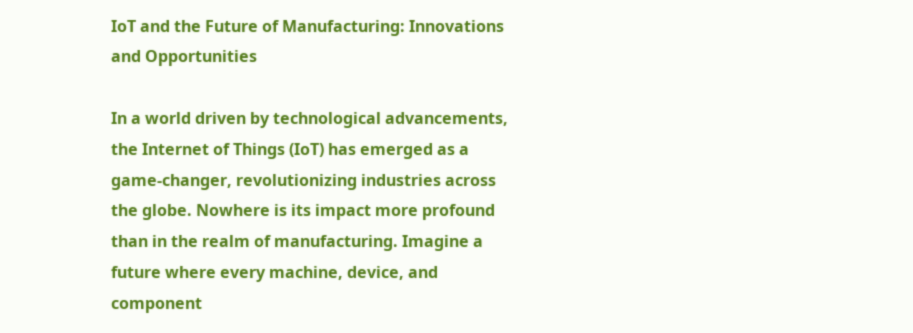IoT and the Future of Manufacturing: Innovations and Opportunities

In a world driven by technological advancements, the Internet of Things (IoT) has emerged as a game-changer, revolutionizing industries across the globe. Nowhere is its impact more profound than in the realm of manufacturing. Imagine a future where every machine, device, and component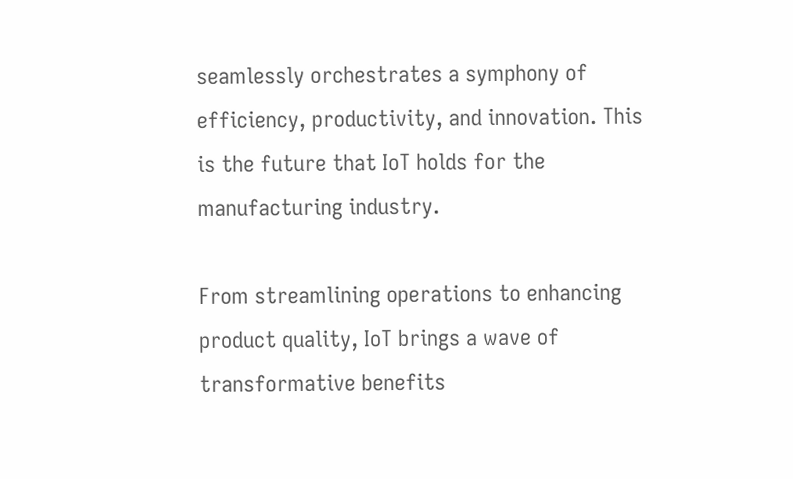seamlessly orchestrates a symphony of efficiency, productivity, and innovation. This is the future that IoT holds for the manufacturing industry.

From streamlining operations to enhancing product quality, IoT brings a wave of transformative benefits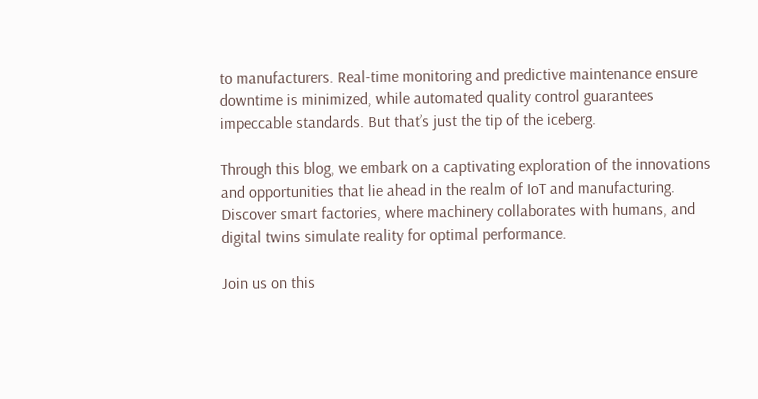to manufacturers. Real-time monitoring and predictive maintenance ensure downtime is minimized, while automated quality control guarantees impeccable standards. But that’s just the tip of the iceberg.

Through this blog, we embark on a captivating exploration of the innovations and opportunities that lie ahead in the realm of IoT and manufacturing. Discover smart factories, where machinery collaborates with humans, and digital twins simulate reality for optimal performance.

Join us on this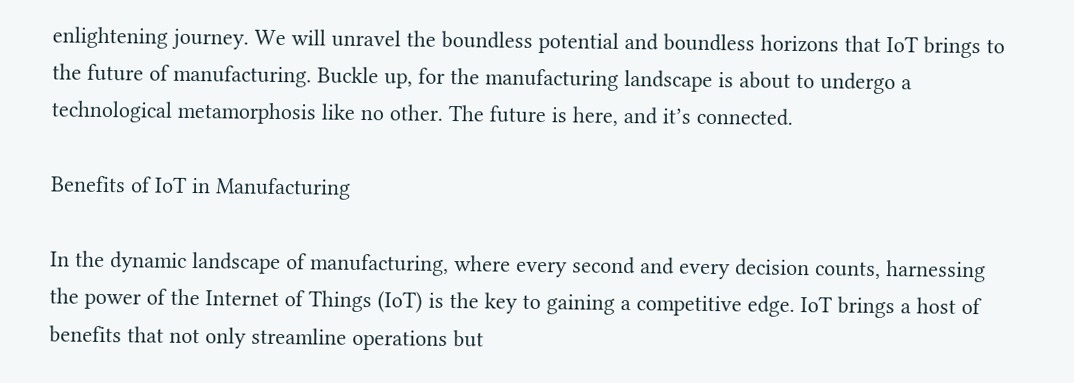enlightening journey. We will unravel the boundless potential and boundless horizons that IoT brings to the future of manufacturing. Buckle up, for the manufacturing landscape is about to undergo a technological metamorphosis like no other. The future is here, and it’s connected.

Benefits of IoT in Manufacturing

In the dynamic landscape of manufacturing, where every second and every decision counts, harnessing the power of the Internet of Things (IoT) is the key to gaining a competitive edge. IoT brings a host of benefits that not only streamline operations but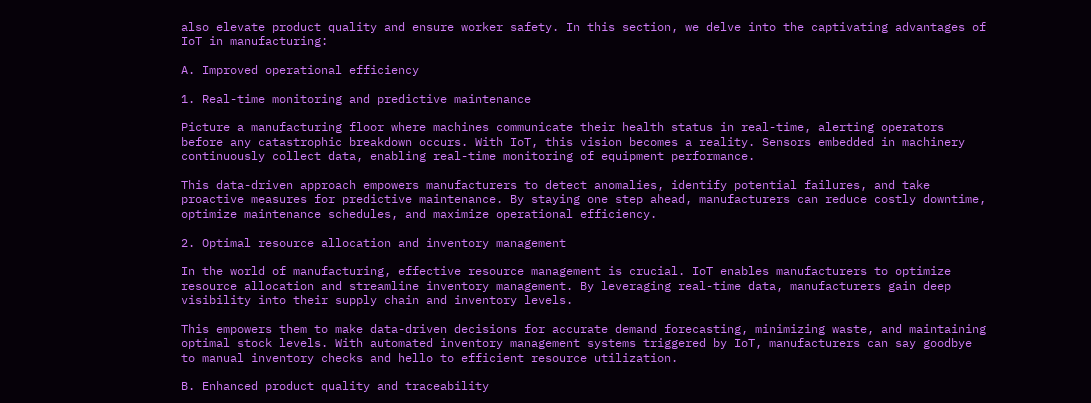also elevate product quality and ensure worker safety. In this section, we delve into the captivating advantages of IoT in manufacturing:

A. Improved operational efficiency

1. Real-time monitoring and predictive maintenance

Picture a manufacturing floor where machines communicate their health status in real-time, alerting operators before any catastrophic breakdown occurs. With IoT, this vision becomes a reality. Sensors embedded in machinery continuously collect data, enabling real-time monitoring of equipment performance.

This data-driven approach empowers manufacturers to detect anomalies, identify potential failures, and take proactive measures for predictive maintenance. By staying one step ahead, manufacturers can reduce costly downtime, optimize maintenance schedules, and maximize operational efficiency.

2. Optimal resource allocation and inventory management

In the world of manufacturing, effective resource management is crucial. IoT enables manufacturers to optimize resource allocation and streamline inventory management. By leveraging real-time data, manufacturers gain deep visibility into their supply chain and inventory levels.

This empowers them to make data-driven decisions for accurate demand forecasting, minimizing waste, and maintaining optimal stock levels. With automated inventory management systems triggered by IoT, manufacturers can say goodbye to manual inventory checks and hello to efficient resource utilization.

B. Enhanced product quality and traceability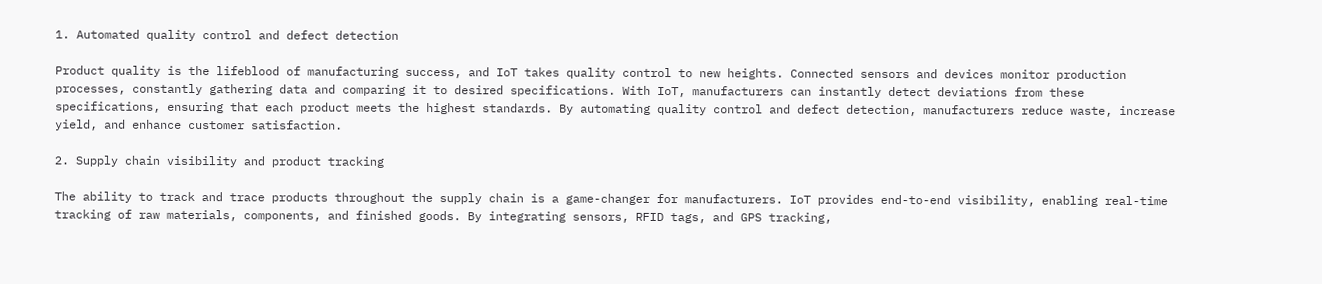1. Automated quality control and defect detection

Product quality is the lifeblood of manufacturing success, and IoT takes quality control to new heights. Connected sensors and devices monitor production processes, constantly gathering data and comparing it to desired specifications. With IoT, manufacturers can instantly detect deviations from these specifications, ensuring that each product meets the highest standards. By automating quality control and defect detection, manufacturers reduce waste, increase yield, and enhance customer satisfaction.

2. Supply chain visibility and product tracking

The ability to track and trace products throughout the supply chain is a game-changer for manufacturers. IoT provides end-to-end visibility, enabling real-time tracking of raw materials, components, and finished goods. By integrating sensors, RFID tags, and GPS tracking,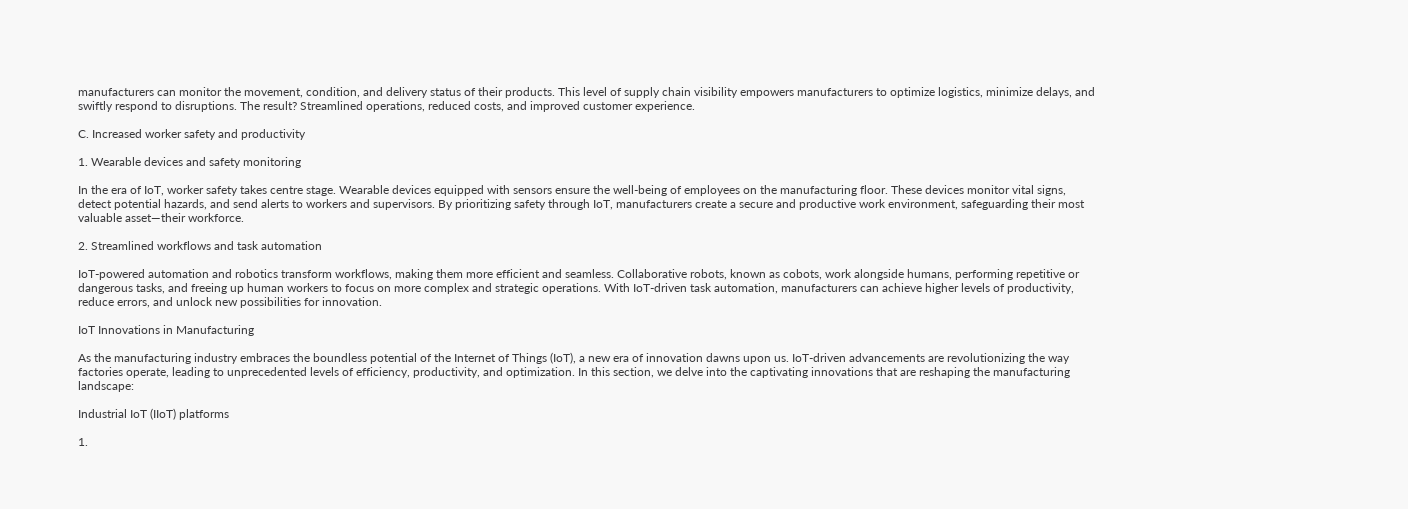manufacturers can monitor the movement, condition, and delivery status of their products. This level of supply chain visibility empowers manufacturers to optimize logistics, minimize delays, and swiftly respond to disruptions. The result? Streamlined operations, reduced costs, and improved customer experience.

C. Increased worker safety and productivity

1. Wearable devices and safety monitoring

In the era of IoT, worker safety takes centre stage. Wearable devices equipped with sensors ensure the well-being of employees on the manufacturing floor. These devices monitor vital signs, detect potential hazards, and send alerts to workers and supervisors. By prioritizing safety through IoT, manufacturers create a secure and productive work environment, safeguarding their most valuable asset—their workforce.

2. Streamlined workflows and task automation

IoT-powered automation and robotics transform workflows, making them more efficient and seamless. Collaborative robots, known as cobots, work alongside humans, performing repetitive or dangerous tasks, and freeing up human workers to focus on more complex and strategic operations. With IoT-driven task automation, manufacturers can achieve higher levels of productivity, reduce errors, and unlock new possibilities for innovation.

IoT Innovations in Manufacturing

As the manufacturing industry embraces the boundless potential of the Internet of Things (IoT), a new era of innovation dawns upon us. IoT-driven advancements are revolutionizing the way factories operate, leading to unprecedented levels of efficiency, productivity, and optimization. In this section, we delve into the captivating innovations that are reshaping the manufacturing landscape:

Industrial IoT (IIoT) platforms

1.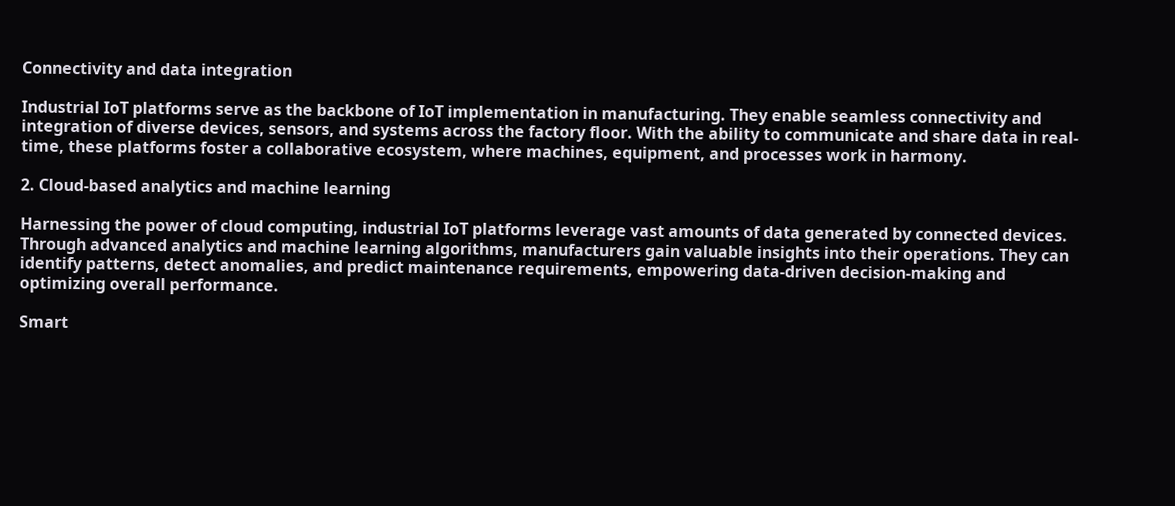Connectivity and data integration

Industrial IoT platforms serve as the backbone of IoT implementation in manufacturing. They enable seamless connectivity and integration of diverse devices, sensors, and systems across the factory floor. With the ability to communicate and share data in real-time, these platforms foster a collaborative ecosystem, where machines, equipment, and processes work in harmony.

2. Cloud-based analytics and machine learning

Harnessing the power of cloud computing, industrial IoT platforms leverage vast amounts of data generated by connected devices. Through advanced analytics and machine learning algorithms, manufacturers gain valuable insights into their operations. They can identify patterns, detect anomalies, and predict maintenance requirements, empowering data-driven decision-making and optimizing overall performance.

Smart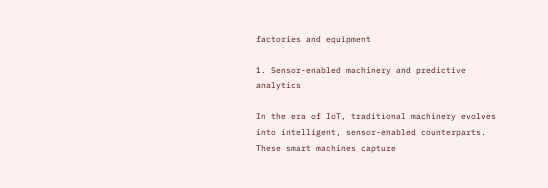factories and equipment

1. Sensor-enabled machinery and predictive analytics

In the era of IoT, traditional machinery evolves into intelligent, sensor-enabled counterparts. These smart machines capture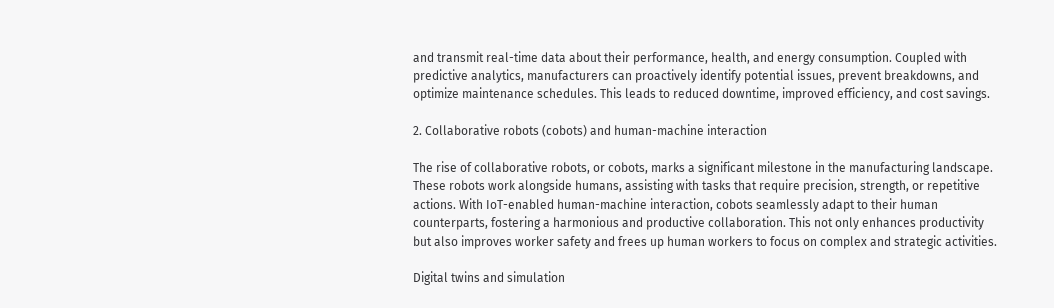and transmit real-time data about their performance, health, and energy consumption. Coupled with predictive analytics, manufacturers can proactively identify potential issues, prevent breakdowns, and optimize maintenance schedules. This leads to reduced downtime, improved efficiency, and cost savings.

2. Collaborative robots (cobots) and human-machine interaction

The rise of collaborative robots, or cobots, marks a significant milestone in the manufacturing landscape. These robots work alongside humans, assisting with tasks that require precision, strength, or repetitive actions. With IoT-enabled human-machine interaction, cobots seamlessly adapt to their human counterparts, fostering a harmonious and productive collaboration. This not only enhances productivity but also improves worker safety and frees up human workers to focus on complex and strategic activities.

Digital twins and simulation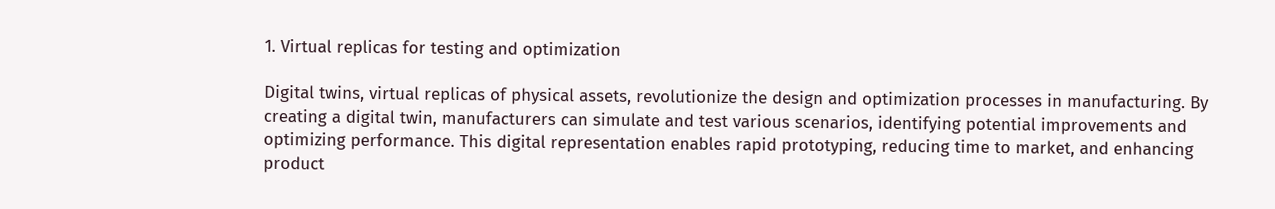1. Virtual replicas for testing and optimization

Digital twins, virtual replicas of physical assets, revolutionize the design and optimization processes in manufacturing. By creating a digital twin, manufacturers can simulate and test various scenarios, identifying potential improvements and optimizing performance. This digital representation enables rapid prototyping, reducing time to market, and enhancing product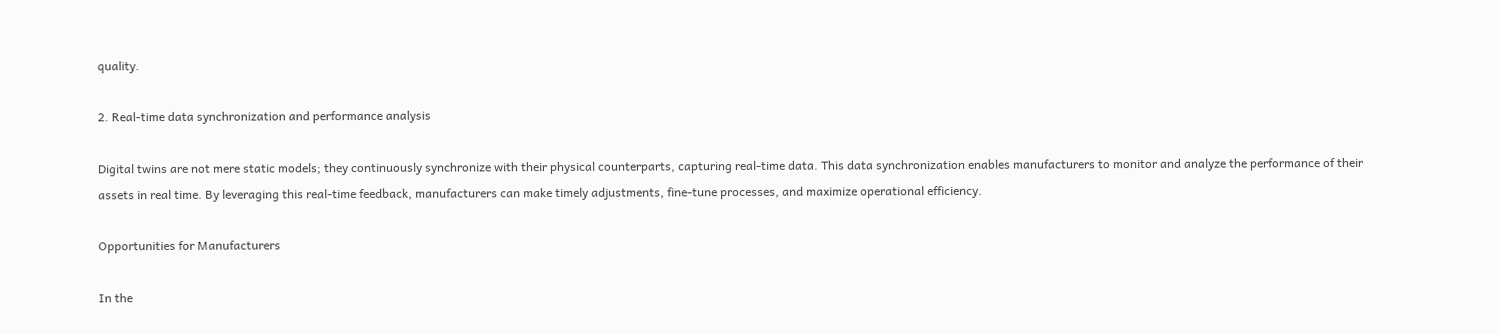quality.

2. Real-time data synchronization and performance analysis

Digital twins are not mere static models; they continuously synchronize with their physical counterparts, capturing real-time data. This data synchronization enables manufacturers to monitor and analyze the performance of their assets in real time. By leveraging this real-time feedback, manufacturers can make timely adjustments, fine-tune processes, and maximize operational efficiency.

Opportunities for Manufacturers

In the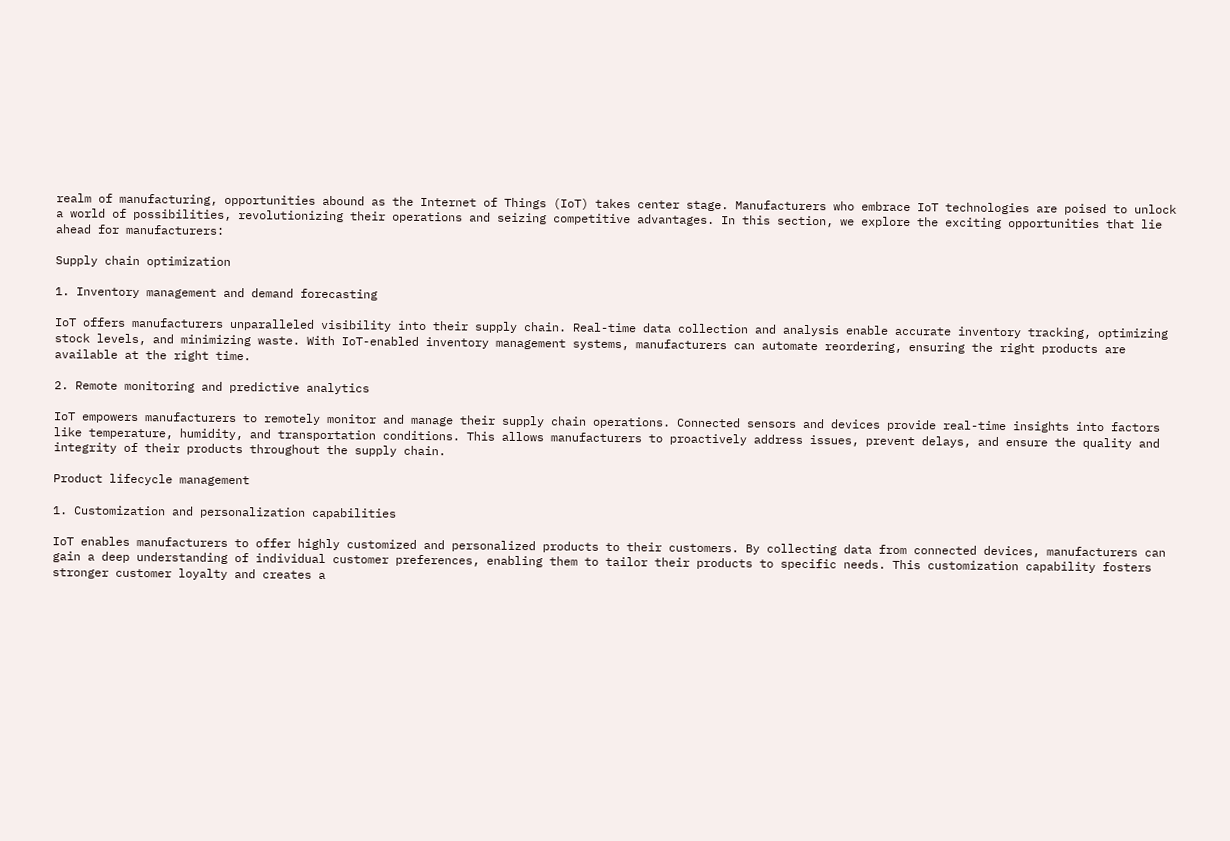realm of manufacturing, opportunities abound as the Internet of Things (IoT) takes center stage. Manufacturers who embrace IoT technologies are poised to unlock a world of possibilities, revolutionizing their operations and seizing competitive advantages. In this section, we explore the exciting opportunities that lie ahead for manufacturers:

Supply chain optimization

1. Inventory management and demand forecasting

IoT offers manufacturers unparalleled visibility into their supply chain. Real-time data collection and analysis enable accurate inventory tracking, optimizing stock levels, and minimizing waste. With IoT-enabled inventory management systems, manufacturers can automate reordering, ensuring the right products are available at the right time.

2. Remote monitoring and predictive analytics

IoT empowers manufacturers to remotely monitor and manage their supply chain operations. Connected sensors and devices provide real-time insights into factors like temperature, humidity, and transportation conditions. This allows manufacturers to proactively address issues, prevent delays, and ensure the quality and integrity of their products throughout the supply chain.

Product lifecycle management

1. Customization and personalization capabilities

IoT enables manufacturers to offer highly customized and personalized products to their customers. By collecting data from connected devices, manufacturers can gain a deep understanding of individual customer preferences, enabling them to tailor their products to specific needs. This customization capability fosters stronger customer loyalty and creates a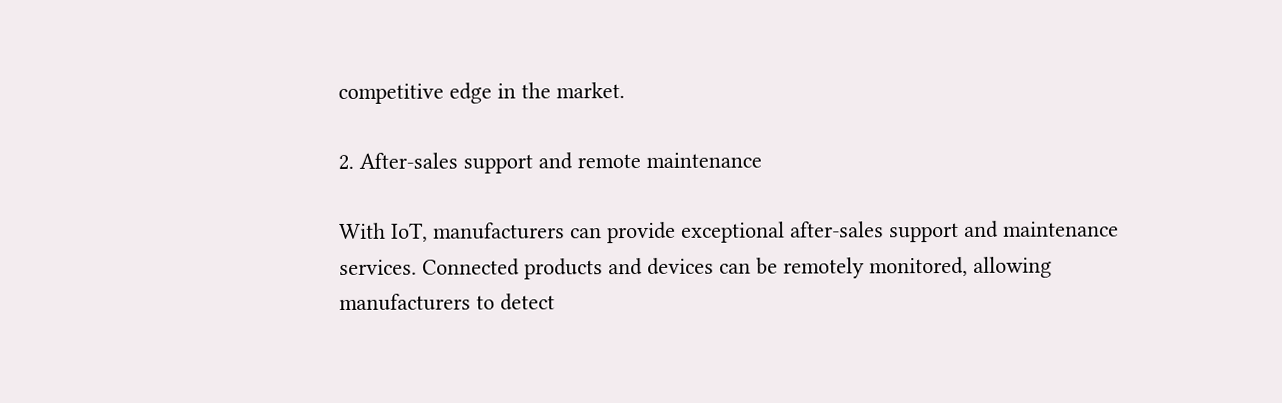competitive edge in the market.

2. After-sales support and remote maintenance

With IoT, manufacturers can provide exceptional after-sales support and maintenance services. Connected products and devices can be remotely monitored, allowing manufacturers to detect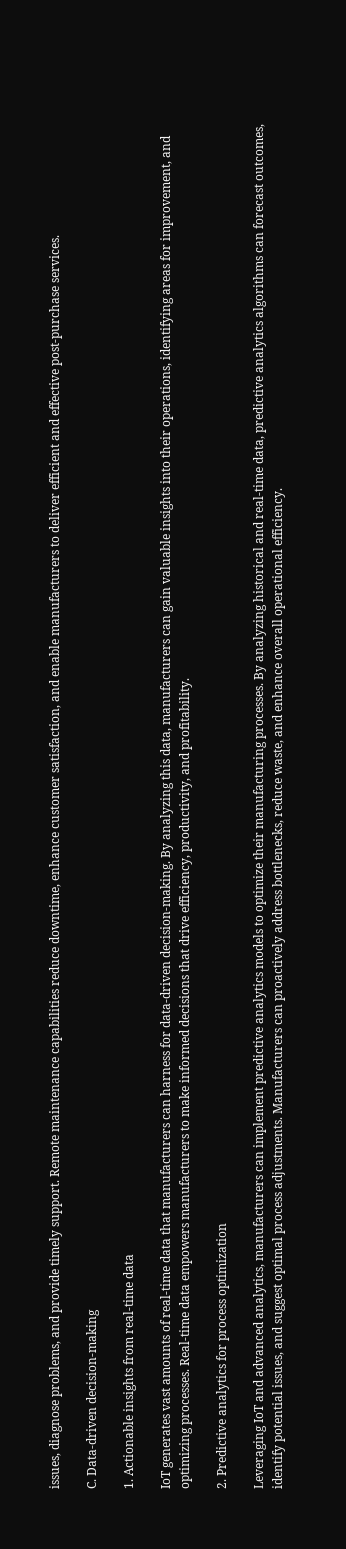issues, diagnose problems, and provide timely support. Remote maintenance capabilities reduce downtime, enhance customer satisfaction, and enable manufacturers to deliver efficient and effective post-purchase services.

C. Data-driven decision-making

1. Actionable insights from real-time data

IoT generates vast amounts of real-time data that manufacturers can harness for data-driven decision-making. By analyzing this data, manufacturers can gain valuable insights into their operations, identifying areas for improvement, and optimizing processes. Real-time data empowers manufacturers to make informed decisions that drive efficiency, productivity, and profitability.

2. Predictive analytics for process optimization

Leveraging IoT and advanced analytics, manufacturers can implement predictive analytics models to optimize their manufacturing processes. By analyzing historical and real-time data, predictive analytics algorithms can forecast outcomes, identify potential issues, and suggest optimal process adjustments. Manufacturers can proactively address bottlenecks, reduce waste, and enhance overall operational efficiency.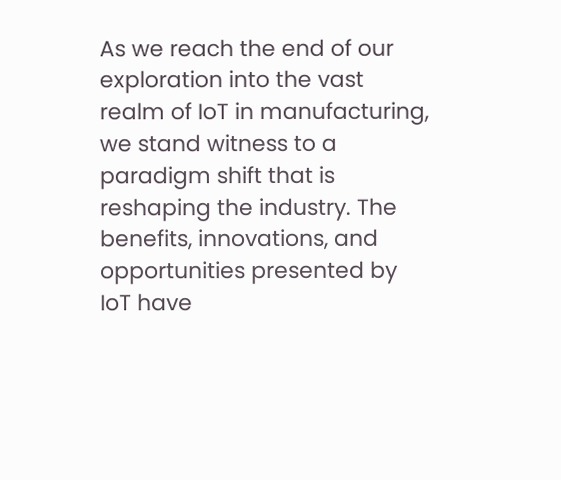As we reach the end of our exploration into the vast realm of IoT in manufacturing, we stand witness to a paradigm shift that is reshaping the industry. The benefits, innovations, and opportunities presented by IoT have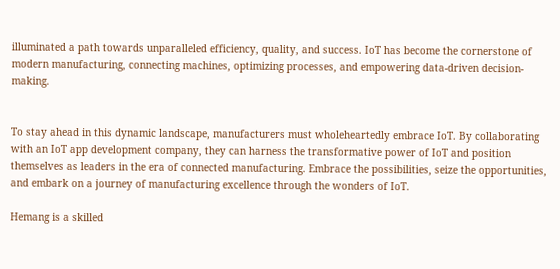illuminated a path towards unparalleled efficiency, quality, and success. IoT has become the cornerstone of modern manufacturing, connecting machines, optimizing processes, and empowering data-driven decision-making.


To stay ahead in this dynamic landscape, manufacturers must wholeheartedly embrace IoT. By collaborating with an IoT app development company, they can harness the transformative power of IoT and position themselves as leaders in the era of connected manufacturing. Embrace the possibilities, seize the opportunities, and embark on a journey of manufacturing excellence through the wonders of IoT.

Hemang is a skilled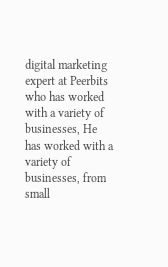digital marketing expert at Peerbits who has worked with a variety of businesses, He has worked with a variety of businesses, from small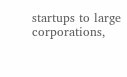startups to large corporations,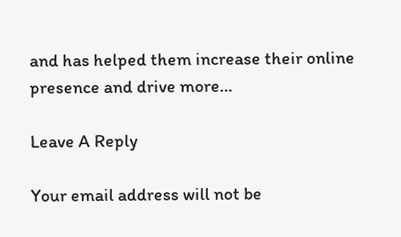and has helped them increase their online presence and drive more…

Leave A Reply

Your email address will not be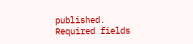published. Required fields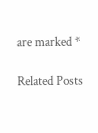are marked *

Related Posts